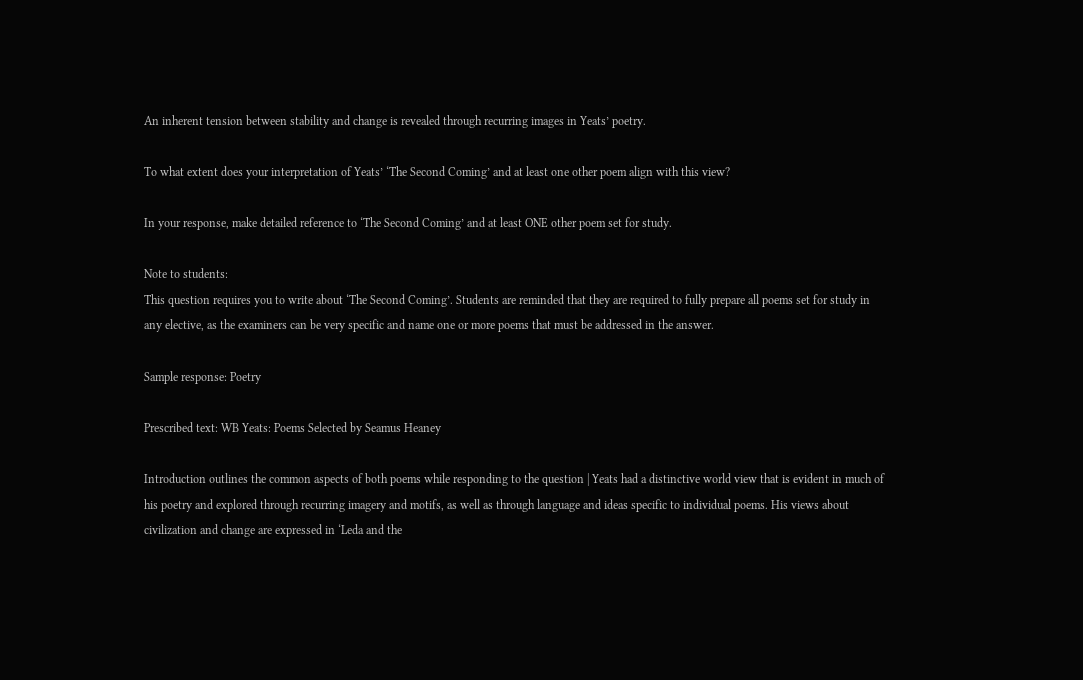An inherent tension between stability and change is revealed through recurring images in Yeats’ poetry.

To what extent does your interpretation of Yeats’ ‘The Second Coming’ and at least one other poem align with this view?

In your response, make detailed reference to ‘The Second Coming’ and at least ONE other poem set for study.

Note to students:
This question requires you to write about ‘The Second Coming’. Students are reminded that they are required to fully prepare all poems set for study in any elective, as the examiners can be very specific and name one or more poems that must be addressed in the answer.

Sample response: Poetry

Prescribed text: WB Yeats: Poems Selected by Seamus Heaney

Introduction outlines the common aspects of both poems while responding to the question | Yeats had a distinctive world view that is evident in much of his poetry and explored through recurring imagery and motifs, as well as through language and ideas specific to individual poems. His views about civilization and change are expressed in ‘Leda and the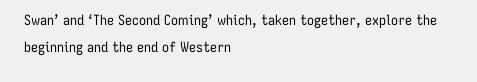Swan’ and ‘The Second Coming’ which, taken together, explore the beginning and the end of Western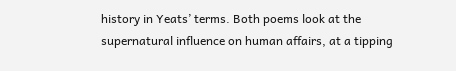history in Yeats’ terms. Both poems look at the supernatural influence on human affairs, at a tipping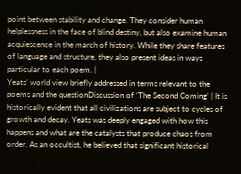point between stability and change. They consider human helplessness in the face of blind destiny, but also examine human acquiescence in the march of history. While they share features of language and structure, they also present ideas in ways particular to each poem. |
Yeats’ world view briefly addressed in terms relevant to the poems and the questionDiscussion of ‘The Second Coming’ | It is historically evident that all civilizations are subject to cycles of growth and decay. Yeats was deeply engaged with how this happens and what are the catalysts that produce chaos from order. As an occultist, he believed that significant historical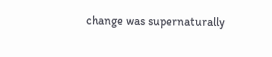change was supernaturally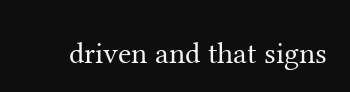driven and that signs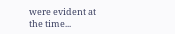were evident at the time...